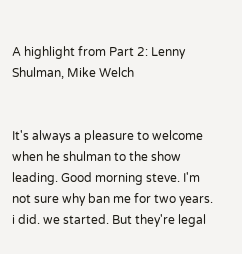A highlight from Part 2: Lenny Shulman, Mike Welch


It's always a pleasure to welcome when he shulman to the show leading. Good morning steve. I'm not sure why ban me for two years. i did. we started. But they're legal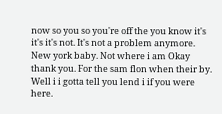now so you so you're off the you know it's it's it's not. It's not a problem anymore. New york baby. Not where i am Okay thank you. For the sam flon when their by. Well i i gotta tell you lend i if you were here.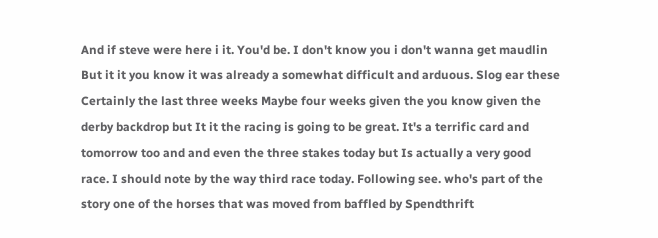And if steve were here i it. You'd be. I don't know you i don't wanna get maudlin But it it you know it was already a somewhat difficult and arduous. Slog ear these Certainly the last three weeks Maybe four weeks given the you know given the derby backdrop but It it the racing is going to be great. It's a terrific card and tomorrow too and and even the three stakes today but Is actually a very good race. I should note by the way third race today. Following see. who's part of the story one of the horses that was moved from baffled by Spendthrift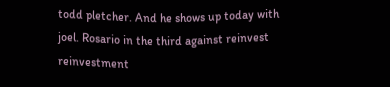todd pletcher. And he shows up today with joel. Rosario in the third against reinvest reinvestment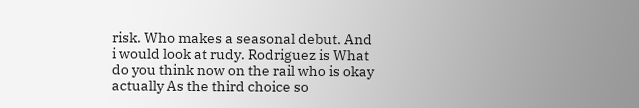risk. Who makes a seasonal debut. And i would look at rudy. Rodriguez is What do you think now on the rail who is okay actually As the third choice so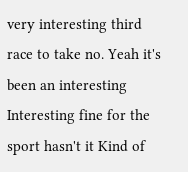very interesting third race to take no. Yeah it's been an interesting Interesting fine for the sport hasn't it Kind of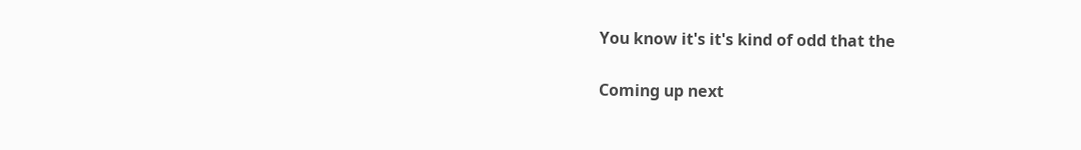You know it's it's kind of odd that the

Coming up next